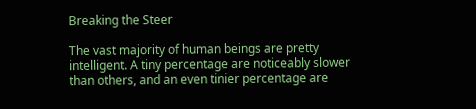Breaking the Steer

The vast majority of human beings are pretty intelligent. A tiny percentage are noticeably slower than others, and an even tinier percentage are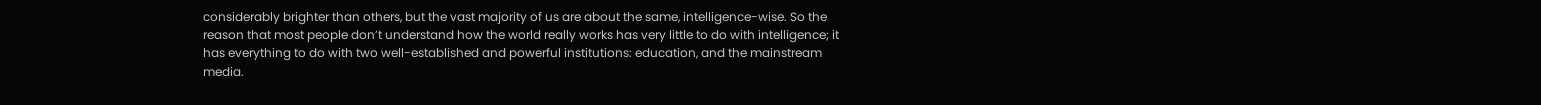considerably brighter than others, but the vast majority of us are about the same, intelligence-wise. So the reason that most people don’t understand how the world really works has very little to do with intelligence; it has everything to do with two well-established and powerful institutions: education, and the mainstream media.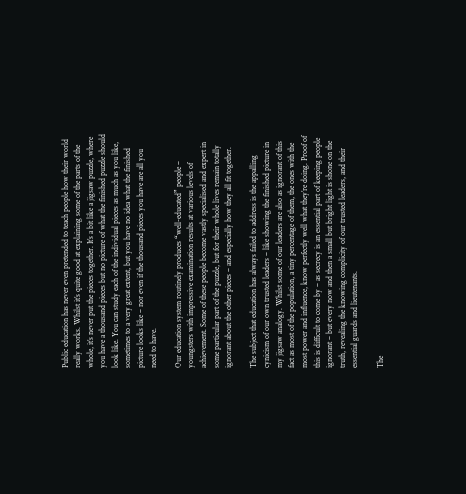Public education has never even pretended to teach people how their world really works. Whilst it’s quite good at explaining some of the parts of the whole, it’s never put the pieces together. It’s a bit like a jigsaw puzzle, where you have a thousand pieces but no picture of what the finished puzzle should look like. You can study each of the individual pieces as much as you like, sometimes to a very great extent, but you have no idea what the finished picture looks like – nor even if the thousand pieces you have are all you need to have.

Our education system routinely produces “well-educated” people – youngsters with impressive examination results at various levels of achievement. Some of these people become vastly specialised and expert in some particular part of the puzzle, but for their whole lives remain totally ignorant about the other pieces – and especially how they all fit together.

The subject that education has always failed to address is the appalling cynicism of our own trusted leaders – like showing the finished picture in my jigsaw analogy. Whilst some of our leaders are also as ignorant of this fact as most of the population, a tiny percentage of them, the ones with the most power and influence, know perfectly well what they’re doing. Proof of this is difficult to come by – as secrecy is an essential part of keeping people ignorant – but every now and then a small but bright light is shone on the truth, revealing the knowing complicity of our trusted leaders, and their essential guards and lieutenants.

The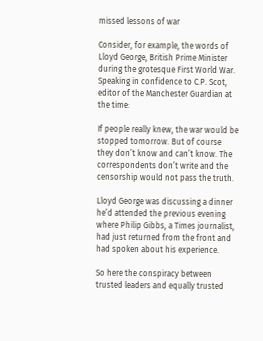missed lessons of war

Consider, for example, the words of Lloyd George, British Prime Minister during the grotesque First World War. Speaking in confidence to C.P. Scot, editor of the Manchester Guardian at the time:

If people really knew, the war would be stopped tomorrow. But of course they don’t know and can’t know. The correspondents don’t write and the censorship would not pass the truth.

Lloyd George was discussing a dinner he’d attended the previous evening where Philip Gibbs, a Times journalist, had just returned from the front and had spoken about his experience.

So here the conspiracy between trusted leaders and equally trusted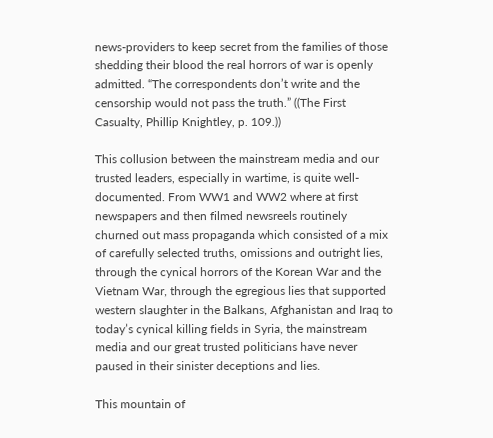news-providers to keep secret from the families of those shedding their blood the real horrors of war is openly admitted. “The correspondents don’t write and the censorship would not pass the truth.” ((The First Casualty, Phillip Knightley, p. 109.))

This collusion between the mainstream media and our trusted leaders, especially in wartime, is quite well-documented. From WW1 and WW2 where at first newspapers and then filmed newsreels routinely churned out mass propaganda which consisted of a mix of carefully selected truths, omissions and outright lies, through the cynical horrors of the Korean War and the Vietnam War, through the egregious lies that supported western slaughter in the Balkans, Afghanistan and Iraq to today’s cynical killing fields in Syria, the mainstream media and our great trusted politicians have never paused in their sinister deceptions and lies.

This mountain of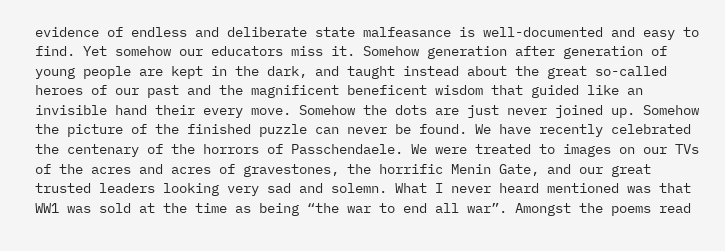evidence of endless and deliberate state malfeasance is well-documented and easy to find. Yet somehow our educators miss it. Somehow generation after generation of young people are kept in the dark, and taught instead about the great so-called heroes of our past and the magnificent beneficent wisdom that guided like an invisible hand their every move. Somehow the dots are just never joined up. Somehow the picture of the finished puzzle can never be found. We have recently celebrated the centenary of the horrors of Passchendaele. We were treated to images on our TVs of the acres and acres of gravestones, the horrific Menin Gate, and our great trusted leaders looking very sad and solemn. What I never heard mentioned was that WW1 was sold at the time as being “the war to end all war”. Amongst the poems read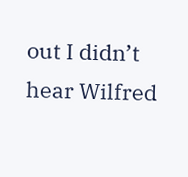out I didn’t hear Wilfred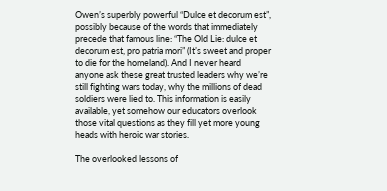Owen’s superbly powerful “Dulce et decorum est”, possibly because of the words that immediately precede that famous line: “The Old Lie: dulce et decorum est, pro patria mori” (It’s sweet and proper to die for the homeland). And I never heard anyone ask these great trusted leaders why we’re still fighting wars today, why the millions of dead soldiers were lied to. This information is easily available, yet somehow our educators overlook those vital questions as they fill yet more young heads with heroic war stories.

The overlooked lessons of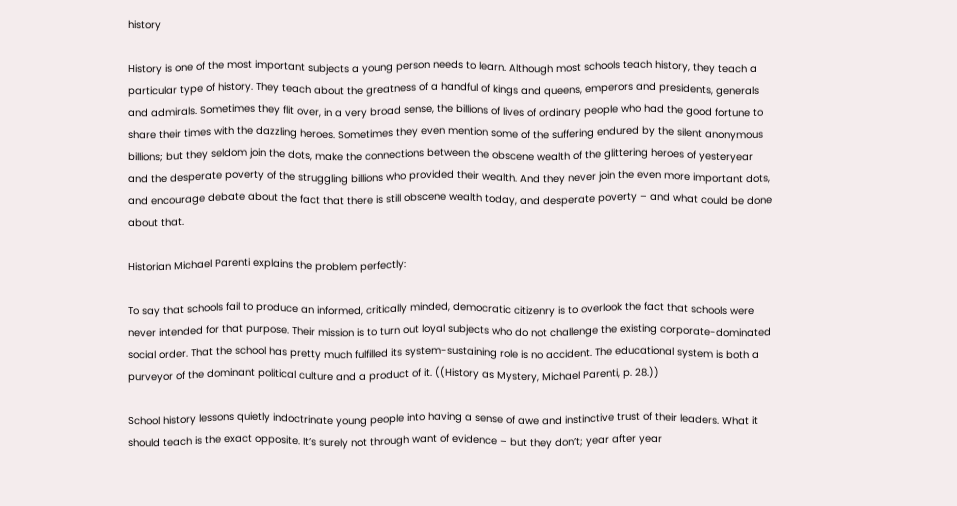history

History is one of the most important subjects a young person needs to learn. Although most schools teach history, they teach a particular type of history. They teach about the greatness of a handful of kings and queens, emperors and presidents, generals and admirals. Sometimes they flit over, in a very broad sense, the billions of lives of ordinary people who had the good fortune to share their times with the dazzling heroes. Sometimes they even mention some of the suffering endured by the silent anonymous billions; but they seldom join the dots, make the connections between the obscene wealth of the glittering heroes of yesteryear and the desperate poverty of the struggling billions who provided their wealth. And they never join the even more important dots, and encourage debate about the fact that there is still obscene wealth today, and desperate poverty – and what could be done about that.

Historian Michael Parenti explains the problem perfectly:

To say that schools fail to produce an informed, critically minded, democratic citizenry is to overlook the fact that schools were never intended for that purpose. Their mission is to turn out loyal subjects who do not challenge the existing corporate-dominated social order. That the school has pretty much fulfilled its system-sustaining role is no accident. The educational system is both a purveyor of the dominant political culture and a product of it. ((History as Mystery, Michael Parenti, p. 28.))

School history lessons quietly indoctrinate young people into having a sense of awe and instinctive trust of their leaders. What it should teach is the exact opposite. It’s surely not through want of evidence – but they don’t; year after year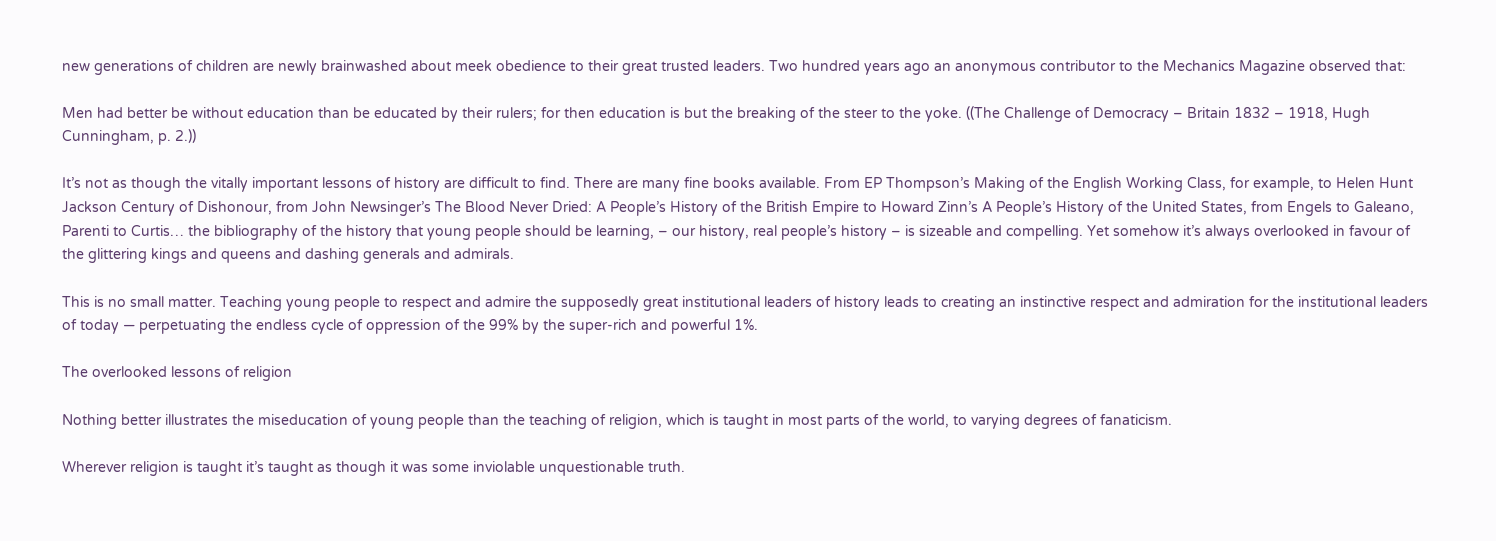new generations of children are newly brainwashed about meek obedience to their great trusted leaders. Two hundred years ago an anonymous contributor to the Mechanics Magazine observed that:

Men had better be without education than be educated by their rulers; for then education is but the breaking of the steer to the yoke. ((The Challenge of Democracy – Britain 1832 – 1918, Hugh Cunningham, p. 2.))

It’s not as though the vitally important lessons of history are difficult to find. There are many fine books available. From EP Thompson’s Making of the English Working Class, for example, to Helen Hunt Jackson Century of Dishonour, from John Newsinger’s The Blood Never Dried: A People’s History of the British Empire to Howard Zinn’s A People’s History of the United States, from Engels to Galeano, Parenti to Curtis… the bibliography of the history that young people should be learning, – our history, real people’s history – is sizeable and compelling. Yet somehow it’s always overlooked in favour of the glittering kings and queens and dashing generals and admirals.

This is no small matter. Teaching young people to respect and admire the supposedly great institutional leaders of history leads to creating an instinctive respect and admiration for the institutional leaders of today — perpetuating the endless cycle of oppression of the 99% by the super-rich and powerful 1%.

The overlooked lessons of religion

Nothing better illustrates the miseducation of young people than the teaching of religion, which is taught in most parts of the world, to varying degrees of fanaticism.

Wherever religion is taught it’s taught as though it was some inviolable unquestionable truth.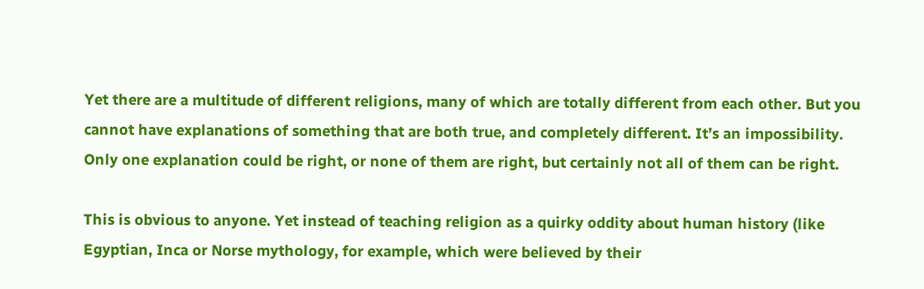Yet there are a multitude of different religions, many of which are totally different from each other. But you cannot have explanations of something that are both true, and completely different. It’s an impossibility. Only one explanation could be right, or none of them are right, but certainly not all of them can be right.

This is obvious to anyone. Yet instead of teaching religion as a quirky oddity about human history (like Egyptian, Inca or Norse mythology, for example, which were believed by their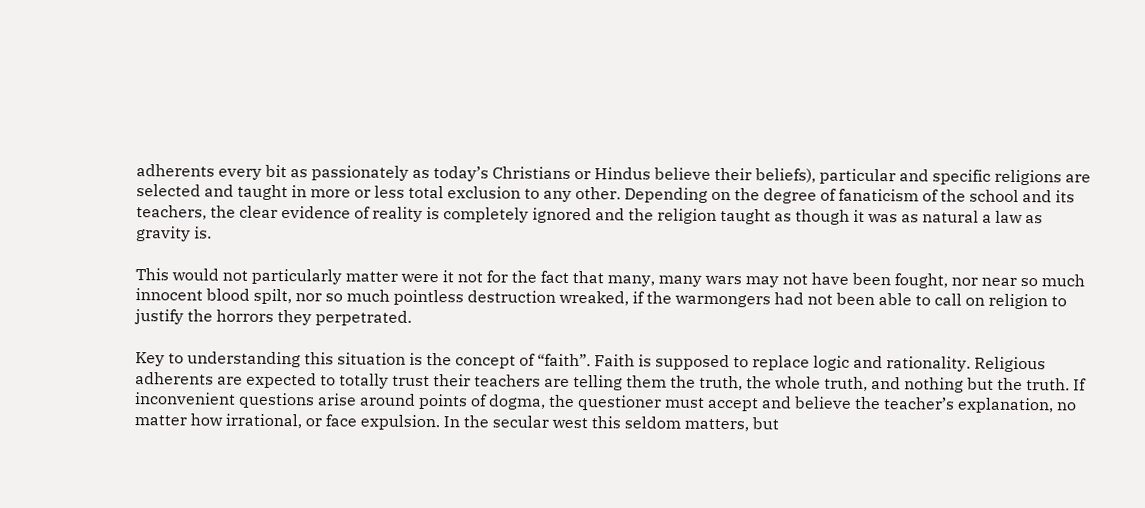adherents every bit as passionately as today’s Christians or Hindus believe their beliefs), particular and specific religions are selected and taught in more or less total exclusion to any other. Depending on the degree of fanaticism of the school and its teachers, the clear evidence of reality is completely ignored and the religion taught as though it was as natural a law as gravity is.

This would not particularly matter were it not for the fact that many, many wars may not have been fought, nor near so much innocent blood spilt, nor so much pointless destruction wreaked, if the warmongers had not been able to call on religion to justify the horrors they perpetrated.

Key to understanding this situation is the concept of “faith”. Faith is supposed to replace logic and rationality. Religious adherents are expected to totally trust their teachers are telling them the truth, the whole truth, and nothing but the truth. If inconvenient questions arise around points of dogma, the questioner must accept and believe the teacher’s explanation, no matter how irrational, or face expulsion. In the secular west this seldom matters, but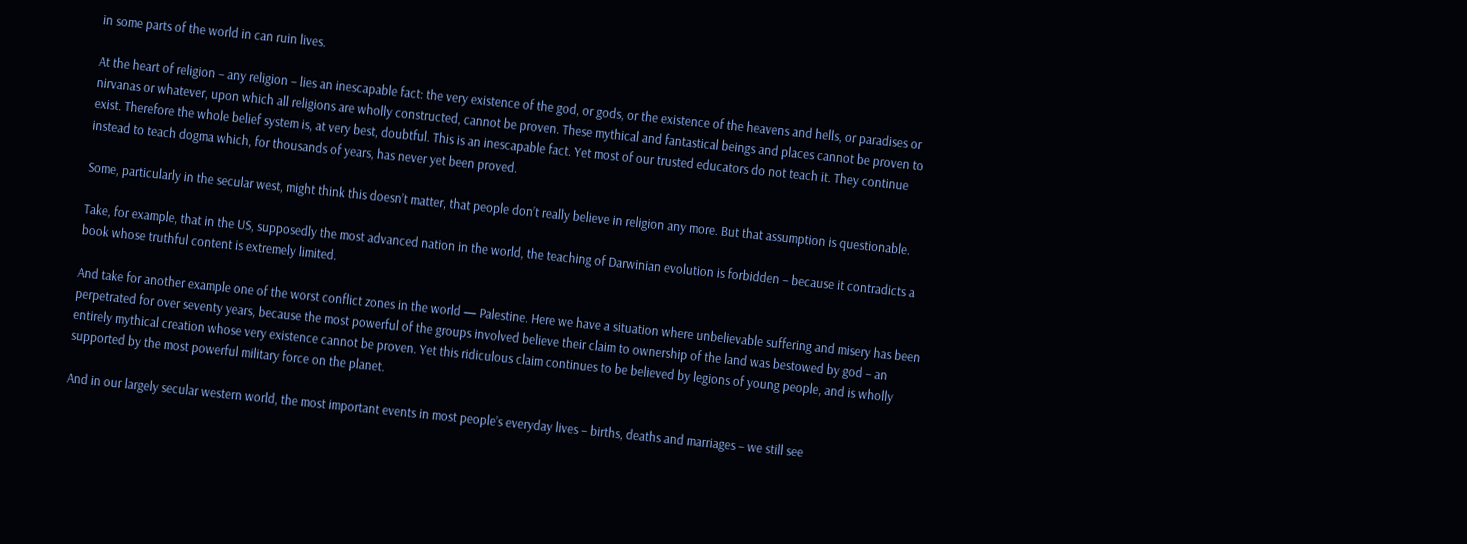in some parts of the world in can ruin lives.

At the heart of religion – any religion – lies an inescapable fact: the very existence of the god, or gods, or the existence of the heavens and hells, or paradises or nirvanas or whatever, upon which all religions are wholly constructed, cannot be proven. These mythical and fantastical beings and places cannot be proven to exist. Therefore the whole belief system is, at very best, doubtful. This is an inescapable fact. Yet most of our trusted educators do not teach it. They continue instead to teach dogma which, for thousands of years, has never yet been proved.

Some, particularly in the secular west, might think this doesn’t matter, that people don’t really believe in religion any more. But that assumption is questionable.

Take, for example, that in the US, supposedly the most advanced nation in the world, the teaching of Darwinian evolution is forbidden – because it contradicts a book whose truthful content is extremely limited.

And take for another example one of the worst conflict zones in the world — Palestine. Here we have a situation where unbelievable suffering and misery has been perpetrated for over seventy years, because the most powerful of the groups involved believe their claim to ownership of the land was bestowed by god – an entirely mythical creation whose very existence cannot be proven. Yet this ridiculous claim continues to be believed by legions of young people, and is wholly supported by the most powerful military force on the planet.

And in our largely secular western world, the most important events in most people’s everyday lives – births, deaths and marriages – we still see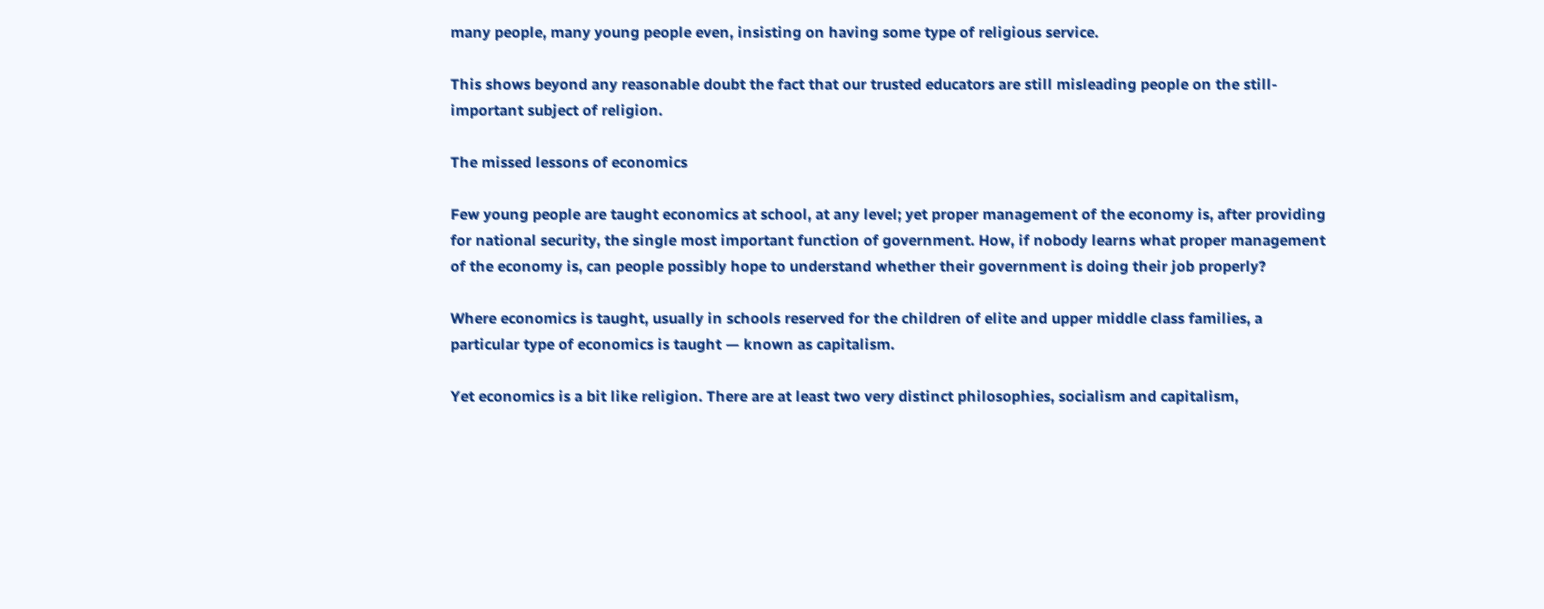many people, many young people even, insisting on having some type of religious service.

This shows beyond any reasonable doubt the fact that our trusted educators are still misleading people on the still-important subject of religion.

The missed lessons of economics

Few young people are taught economics at school, at any level; yet proper management of the economy is, after providing for national security, the single most important function of government. How, if nobody learns what proper management of the economy is, can people possibly hope to understand whether their government is doing their job properly?

Where economics is taught, usually in schools reserved for the children of elite and upper middle class families, a particular type of economics is taught — known as capitalism.

Yet economics is a bit like religion. There are at least two very distinct philosophies, socialism and capitalism,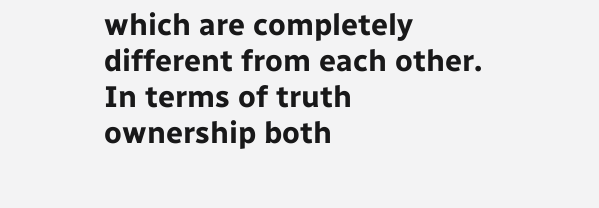which are completely different from each other. In terms of truth ownership both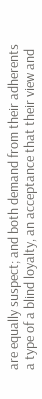are equally suspect; and both demand from their adherents a type of a blind loyalty, an acceptance that their view and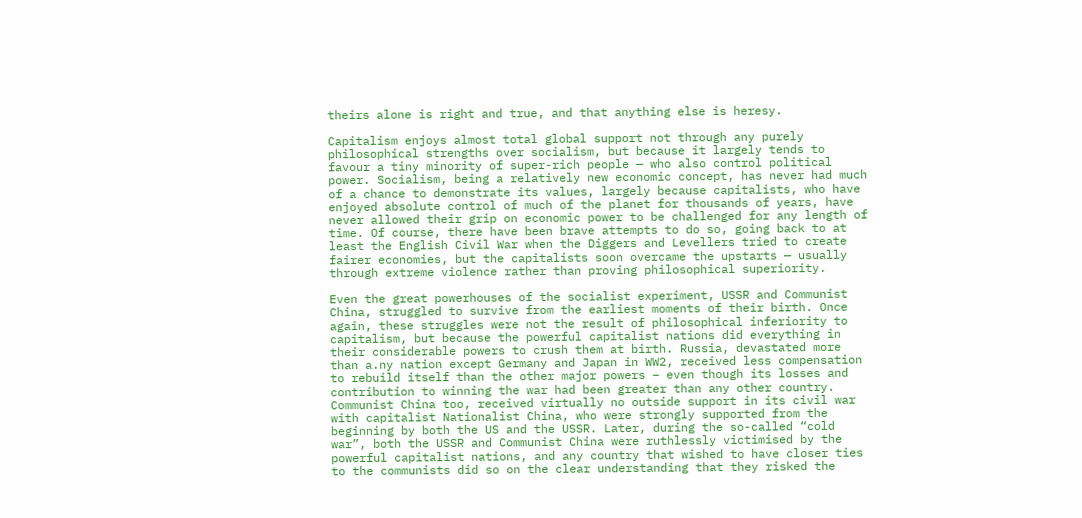theirs alone is right and true, and that anything else is heresy.

Capitalism enjoys almost total global support not through any purely philosophical strengths over socialism, but because it largely tends to favour a tiny minority of super-rich people — who also control political power. Socialism, being a relatively new economic concept, has never had much of a chance to demonstrate its values, largely because capitalists, who have enjoyed absolute control of much of the planet for thousands of years, have never allowed their grip on economic power to be challenged for any length of time. Of course, there have been brave attempts to do so, going back to at least the English Civil War when the Diggers and Levellers tried to create fairer economies, but the capitalists soon overcame the upstarts — usually through extreme violence rather than proving philosophical superiority.

Even the great powerhouses of the socialist experiment, USSR and Communist China, struggled to survive from the earliest moments of their birth. Once again, these struggles were not the result of philosophical inferiority to capitalism, but because the powerful capitalist nations did everything in their considerable powers to crush them at birth. Russia, devastated more than a.ny nation except Germany and Japan in WW2, received less compensation to rebuild itself than the other major powers – even though its losses and contribution to winning the war had been greater than any other country. Communist China too, received virtually no outside support in its civil war with capitalist Nationalist China, who were strongly supported from the beginning by both the US and the USSR. Later, during the so-called “cold war”, both the USSR and Communist China were ruthlessly victimised by the powerful capitalist nations, and any country that wished to have closer ties to the communists did so on the clear understanding that they risked the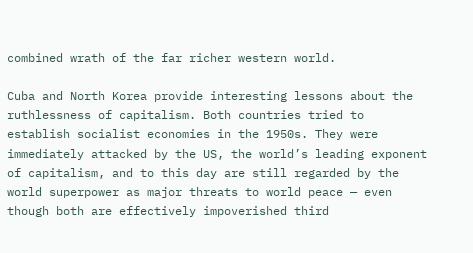combined wrath of the far richer western world.

Cuba and North Korea provide interesting lessons about the ruthlessness of capitalism. Both countries tried to establish socialist economies in the 1950s. They were immediately attacked by the US, the world’s leading exponent of capitalism, and to this day are still regarded by the world superpower as major threats to world peace — even though both are effectively impoverished third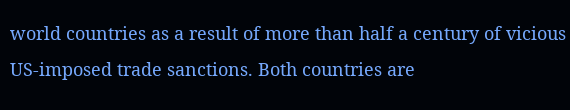world countries as a result of more than half a century of vicious US-imposed trade sanctions. Both countries are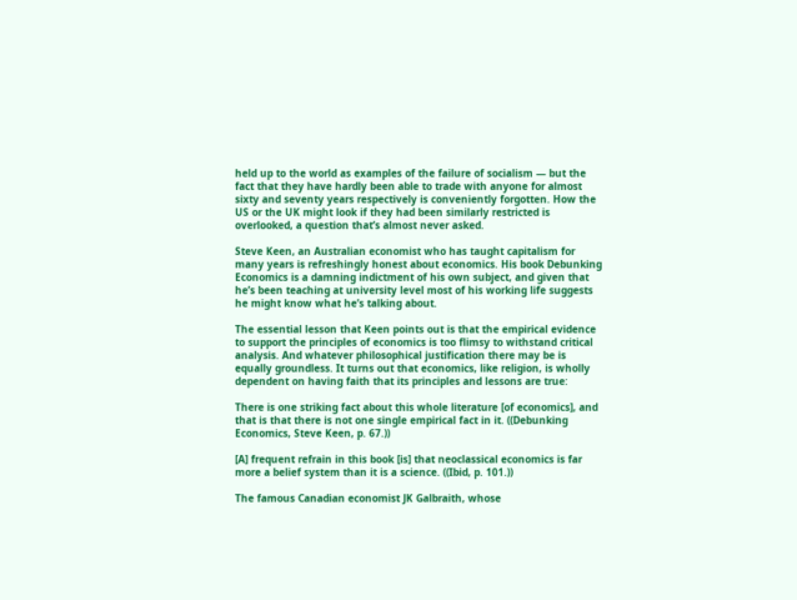held up to the world as examples of the failure of socialism — but the fact that they have hardly been able to trade with anyone for almost sixty and seventy years respectively is conveniently forgotten. How the US or the UK might look if they had been similarly restricted is overlooked, a question that’s almost never asked.

Steve Keen, an Australian economist who has taught capitalism for many years is refreshingly honest about economics. His book Debunking Economics is a damning indictment of his own subject, and given that he’s been teaching at university level most of his working life suggests he might know what he’s talking about.

The essential lesson that Keen points out is that the empirical evidence to support the principles of economics is too flimsy to withstand critical analysis. And whatever philosophical justification there may be is equally groundless. It turns out that economics, like religion, is wholly dependent on having faith that its principles and lessons are true:

There is one striking fact about this whole literature [of economics], and that is that there is not one single empirical fact in it. ((Debunking Economics, Steve Keen, p. 67.))

[A] frequent refrain in this book [is] that neoclassical economics is far more a belief system than it is a science. ((Ibid, p. 101.))

The famous Canadian economist JK Galbraith, whose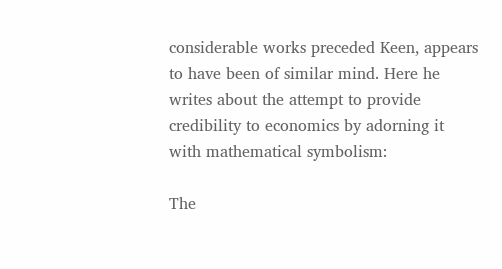considerable works preceded Keen, appears to have been of similar mind. Here he writes about the attempt to provide credibility to economics by adorning it with mathematical symbolism:

The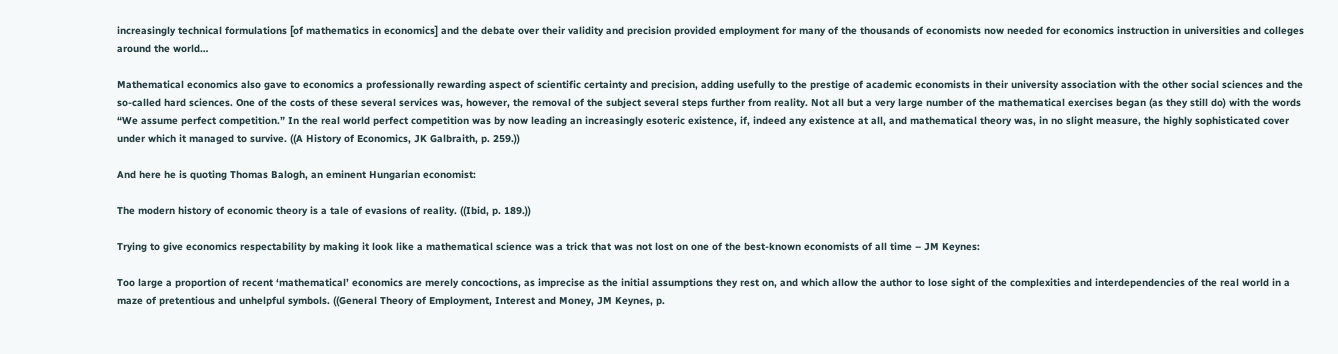increasingly technical formulations [of mathematics in economics] and the debate over their validity and precision provided employment for many of the thousands of economists now needed for economics instruction in universities and colleges around the world…

Mathematical economics also gave to economics a professionally rewarding aspect of scientific certainty and precision, adding usefully to the prestige of academic economists in their university association with the other social sciences and the so-called hard sciences. One of the costs of these several services was, however, the removal of the subject several steps further from reality. Not all but a very large number of the mathematical exercises began (as they still do) with the words “We assume perfect competition.” In the real world perfect competition was by now leading an increasingly esoteric existence, if, indeed any existence at all, and mathematical theory was, in no slight measure, the highly sophisticated cover under which it managed to survive. ((A History of Economics, JK Galbraith, p. 259.))

And here he is quoting Thomas Balogh, an eminent Hungarian economist:

The modern history of economic theory is a tale of evasions of reality. ((Ibid, p. 189.))

Trying to give economics respectability by making it look like a mathematical science was a trick that was not lost on one of the best-known economists of all time – JM Keynes:

Too large a proportion of recent ‘mathematical’ economics are merely concoctions, as imprecise as the initial assumptions they rest on, and which allow the author to lose sight of the complexities and interdependencies of the real world in a maze of pretentious and unhelpful symbols. ((General Theory of Employment, Interest and Money, JM Keynes, p.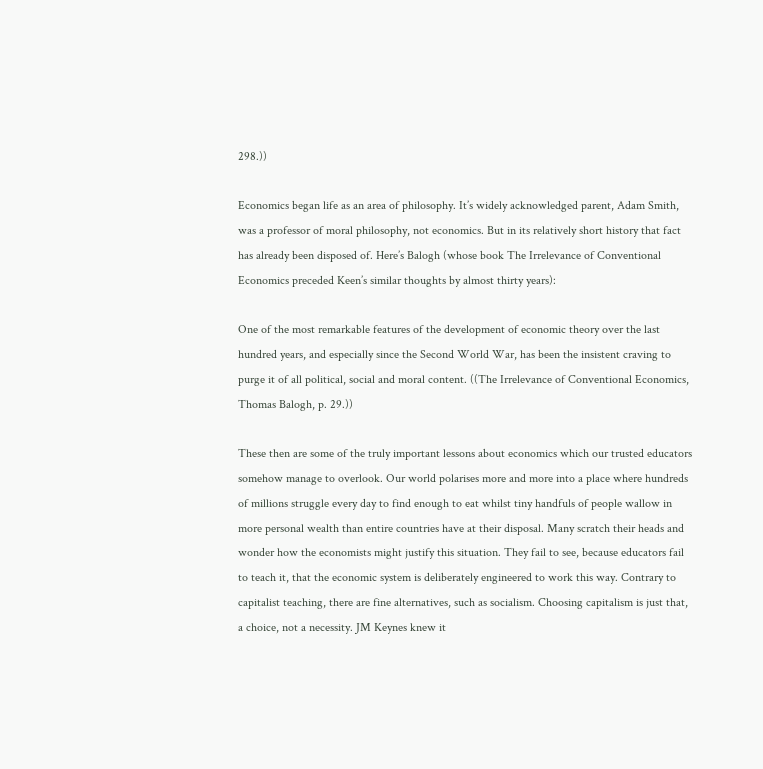298.))

Economics began life as an area of philosophy. It’s widely acknowledged parent, Adam Smith, was a professor of moral philosophy, not economics. But in its relatively short history that fact has already been disposed of. Here’s Balogh (whose book The Irrelevance of Conventional Economics preceded Keen’s similar thoughts by almost thirty years):

One of the most remarkable features of the development of economic theory over the last hundred years, and especially since the Second World War, has been the insistent craving to purge it of all political, social and moral content. ((The Irrelevance of Conventional Economics, Thomas Balogh, p. 29.))

These then are some of the truly important lessons about economics which our trusted educators somehow manage to overlook. Our world polarises more and more into a place where hundreds of millions struggle every day to find enough to eat whilst tiny handfuls of people wallow in more personal wealth than entire countries have at their disposal. Many scratch their heads and wonder how the economists might justify this situation. They fail to see, because educators fail to teach it, that the economic system is deliberately engineered to work this way. Contrary to capitalist teaching, there are fine alternatives, such as socialism. Choosing capitalism is just that, a choice, not a necessity. JM Keynes knew it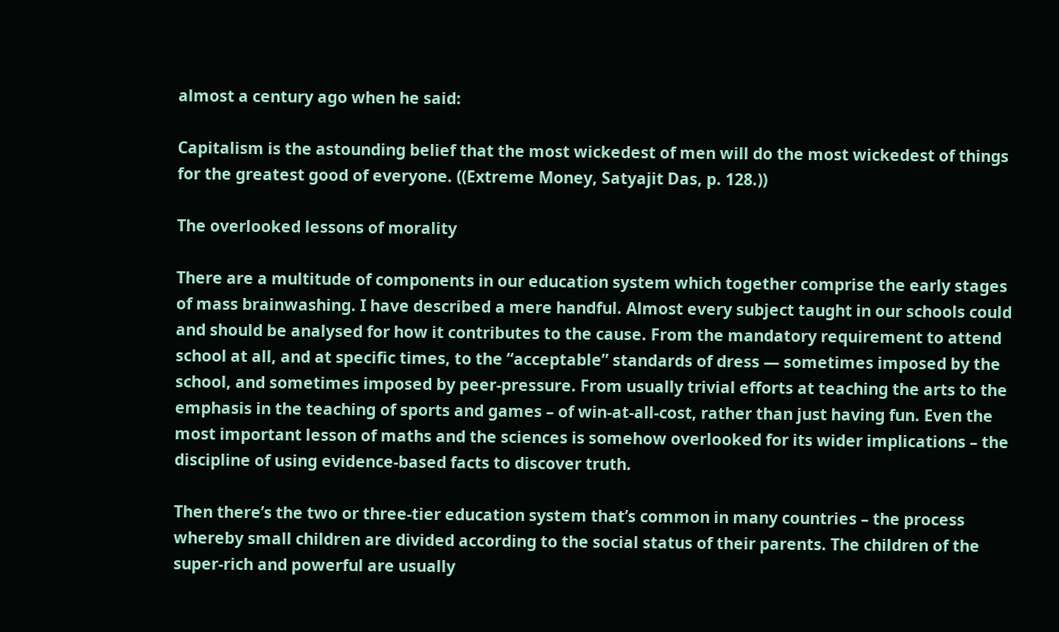almost a century ago when he said:

Capitalism is the astounding belief that the most wickedest of men will do the most wickedest of things for the greatest good of everyone. ((Extreme Money, Satyajit Das, p. 128.))

The overlooked lessons of morality

There are a multitude of components in our education system which together comprise the early stages of mass brainwashing. I have described a mere handful. Almost every subject taught in our schools could and should be analysed for how it contributes to the cause. From the mandatory requirement to attend school at all, and at specific times, to the “acceptable” standards of dress — sometimes imposed by the school, and sometimes imposed by peer-pressure. From usually trivial efforts at teaching the arts to the emphasis in the teaching of sports and games – of win-at-all-cost, rather than just having fun. Even the most important lesson of maths and the sciences is somehow overlooked for its wider implications – the discipline of using evidence-based facts to discover truth.

Then there’s the two or three-tier education system that’s common in many countries – the process whereby small children are divided according to the social status of their parents. The children of the super-rich and powerful are usually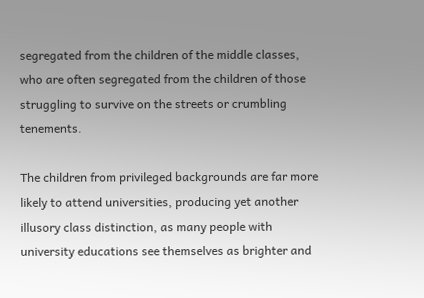segregated from the children of the middle classes, who are often segregated from the children of those struggling to survive on the streets or crumbling tenements.

The children from privileged backgrounds are far more likely to attend universities, producing yet another illusory class distinction, as many people with university educations see themselves as brighter and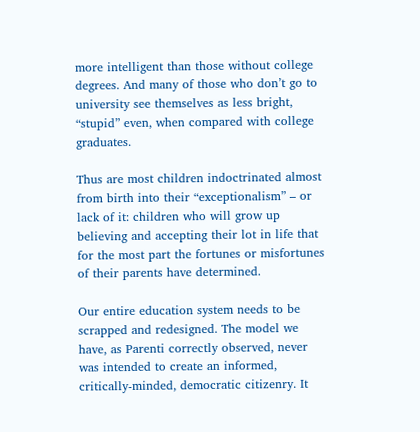more intelligent than those without college degrees. And many of those who don’t go to university see themselves as less bright, “stupid” even, when compared with college graduates.

Thus are most children indoctrinated almost from birth into their “exceptionalism” – or lack of it: children who will grow up believing and accepting their lot in life that for the most part the fortunes or misfortunes of their parents have determined.

Our entire education system needs to be scrapped and redesigned. The model we have, as Parenti correctly observed, never was intended to create an informed, critically-minded, democratic citizenry. It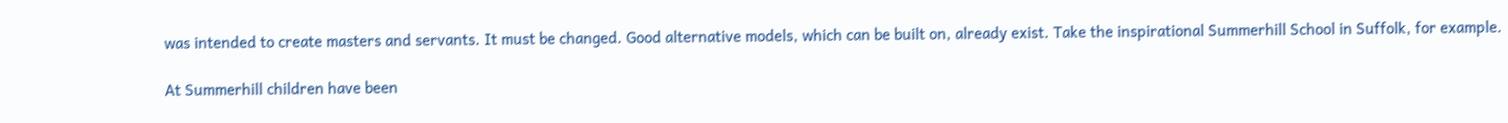was intended to create masters and servants. It must be changed. Good alternative models, which can be built on, already exist. Take the inspirational Summerhill School in Suffolk, for example.

At Summerhill children have been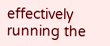effectively running the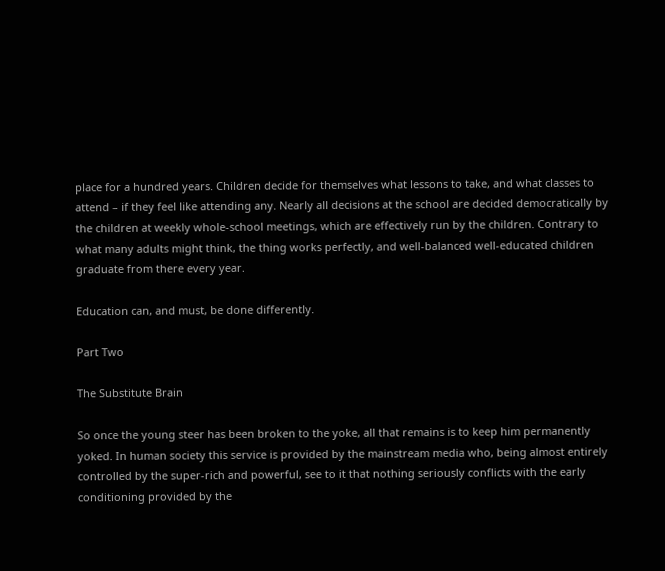place for a hundred years. Children decide for themselves what lessons to take, and what classes to attend – if they feel like attending any. Nearly all decisions at the school are decided democratically by the children at weekly whole-school meetings, which are effectively run by the children. Contrary to what many adults might think, the thing works perfectly, and well-balanced well-educated children graduate from there every year.

Education can, and must, be done differently.

Part Two

The Substitute Brain

So once the young steer has been broken to the yoke, all that remains is to keep him permanently yoked. In human society this service is provided by the mainstream media who, being almost entirely controlled by the super-rich and powerful, see to it that nothing seriously conflicts with the early conditioning provided by the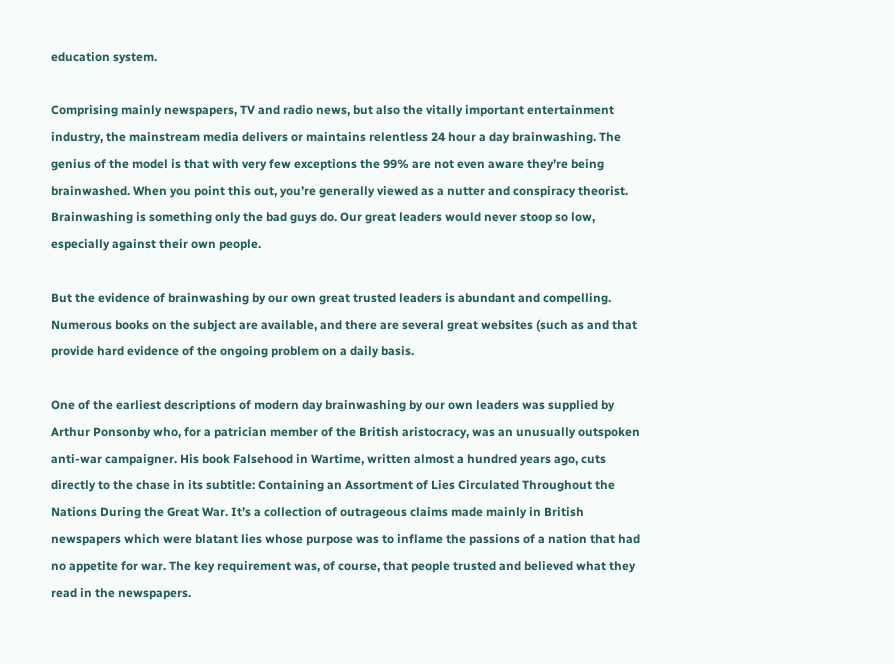education system.

Comprising mainly newspapers, TV and radio news, but also the vitally important entertainment industry, the mainstream media delivers or maintains relentless 24 hour a day brainwashing. The genius of the model is that with very few exceptions the 99% are not even aware they’re being brainwashed. When you point this out, you’re generally viewed as a nutter and conspiracy theorist. Brainwashing is something only the bad guys do. Our great leaders would never stoop so low, especially against their own people.

But the evidence of brainwashing by our own great trusted leaders is abundant and compelling. Numerous books on the subject are available, and there are several great websites (such as and that provide hard evidence of the ongoing problem on a daily basis.

One of the earliest descriptions of modern day brainwashing by our own leaders was supplied by Arthur Ponsonby who, for a patrician member of the British aristocracy, was an unusually outspoken anti-war campaigner. His book Falsehood in Wartime, written almost a hundred years ago, cuts directly to the chase in its subtitle: Containing an Assortment of Lies Circulated Throughout the Nations During the Great War. It’s a collection of outrageous claims made mainly in British newspapers which were blatant lies whose purpose was to inflame the passions of a nation that had no appetite for war. The key requirement was, of course, that people trusted and believed what they read in the newspapers.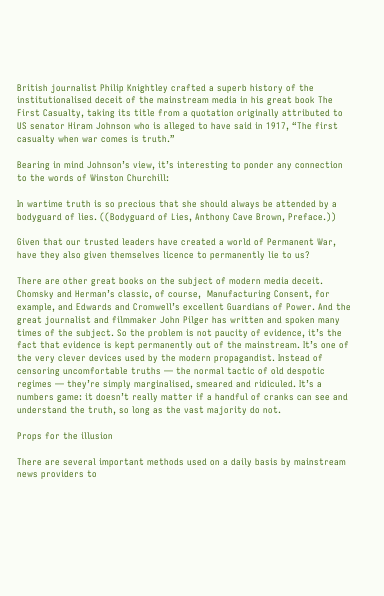British journalist Philip Knightley crafted a superb history of the institutionalised deceit of the mainstream media in his great book The First Casualty, taking its title from a quotation originally attributed to US senator Hiram Johnson who is alleged to have said in 1917, “The first casualty when war comes is truth.”

Bearing in mind Johnson’s view, it’s interesting to ponder any connection to the words of Winston Churchill:

In wartime truth is so precious that she should always be attended by a bodyguard of lies. ((Bodyguard of Lies, Anthony Cave Brown, Preface.))

Given that our trusted leaders have created a world of Permanent War, have they also given themselves licence to permanently lie to us?

There are other great books on the subject of modern media deceit. Chomsky and Herman’s classic, of course,  Manufacturing Consent, for example, and Edwards and Cromwell’s excellent Guardians of Power. And the great journalist and filmmaker John Pilger has written and spoken many times of the subject. So the problem is not paucity of evidence, it’s the fact that evidence is kept permanently out of the mainstream. It’s one of the very clever devices used by the modern propagandist. Instead of censoring uncomfortable truths — the normal tactic of old despotic regimes — they’re simply marginalised, smeared and ridiculed. It’s a numbers game: it doesn’t really matter if a handful of cranks can see and understand the truth, so long as the vast majority do not.

Props for the illusion

There are several important methods used on a daily basis by mainstream news providers to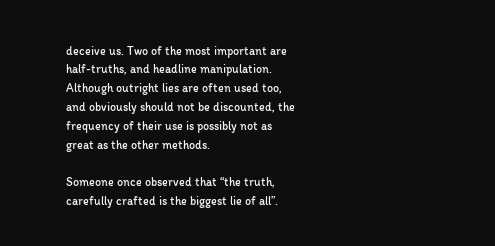deceive us. Two of the most important are half-truths, and headline manipulation. Although outright lies are often used too, and obviously should not be discounted, the frequency of their use is possibly not as great as the other methods.

Someone once observed that “the truth, carefully crafted is the biggest lie of all”.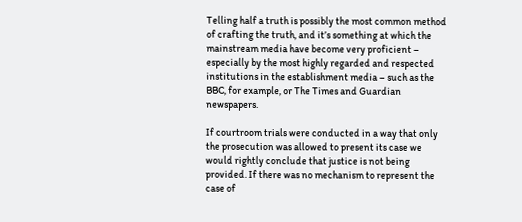Telling half a truth is possibly the most common method of crafting the truth, and it’s something at which the mainstream media have become very proficient – especially by the most highly regarded and respected institutions in the establishment media – such as the BBC, for example, or The Times and Guardian newspapers.

If courtroom trials were conducted in a way that only the prosecution was allowed to present its case we would rightly conclude that justice is not being provided. If there was no mechanism to represent the case of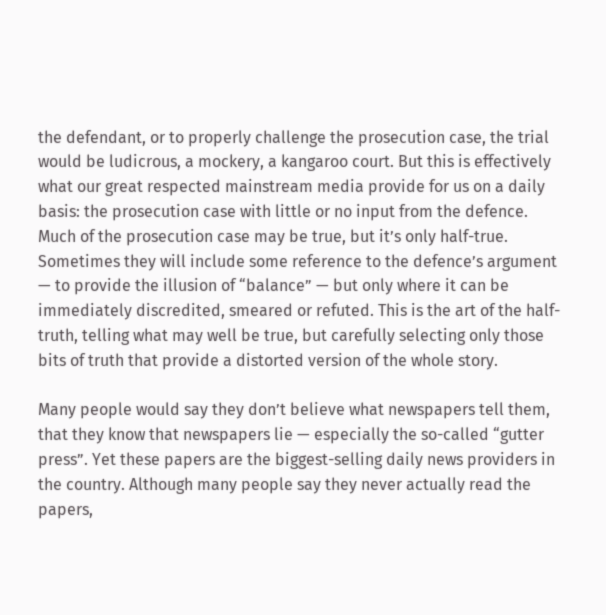the defendant, or to properly challenge the prosecution case, the trial would be ludicrous, a mockery, a kangaroo court. But this is effectively what our great respected mainstream media provide for us on a daily basis: the prosecution case with little or no input from the defence. Much of the prosecution case may be true, but it’s only half-true. Sometimes they will include some reference to the defence’s argument — to provide the illusion of “balance” — but only where it can be immediately discredited, smeared or refuted. This is the art of the half-truth, telling what may well be true, but carefully selecting only those bits of truth that provide a distorted version of the whole story.

Many people would say they don’t believe what newspapers tell them, that they know that newspapers lie — especially the so-called “gutter press”. Yet these papers are the biggest-selling daily news providers in the country. Although many people say they never actually read the papers,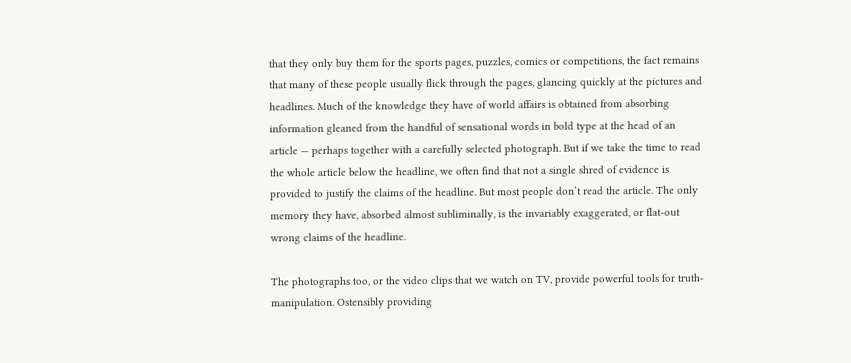that they only buy them for the sports pages, puzzles, comics or competitions, the fact remains that many of these people usually flick through the pages, glancing quickly at the pictures and headlines. Much of the knowledge they have of world affairs is obtained from absorbing information gleaned from the handful of sensational words in bold type at the head of an article — perhaps together with a carefully selected photograph. But if we take the time to read the whole article below the headline, we often find that not a single shred of evidence is provided to justify the claims of the headline. But most people don’t read the article. The only memory they have, absorbed almost subliminally, is the invariably exaggerated, or flat-out wrong claims of the headline.

The photographs too, or the video clips that we watch on TV, provide powerful tools for truth-manipulation. Ostensibly providing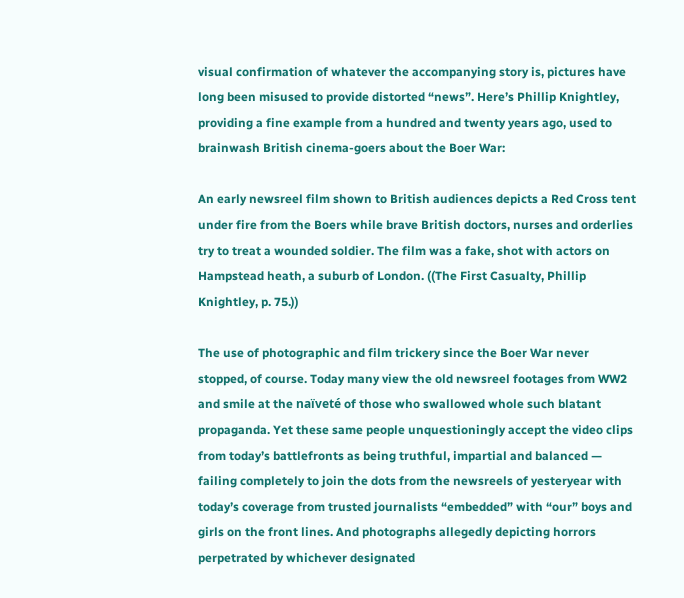visual confirmation of whatever the accompanying story is, pictures have long been misused to provide distorted “news”. Here’s Phillip Knightley, providing a fine example from a hundred and twenty years ago, used to brainwash British cinema-goers about the Boer War:

An early newsreel film shown to British audiences depicts a Red Cross tent under fire from the Boers while brave British doctors, nurses and orderlies try to treat a wounded soldier. The film was a fake, shot with actors on Hampstead heath, a suburb of London. ((The First Casualty, Phillip Knightley, p. 75.))

The use of photographic and film trickery since the Boer War never stopped, of course. Today many view the old newsreel footages from WW2 and smile at the naïveté of those who swallowed whole such blatant propaganda. Yet these same people unquestioningly accept the video clips from today’s battlefronts as being truthful, impartial and balanced — failing completely to join the dots from the newsreels of yesteryear with today’s coverage from trusted journalists “embedded” with “our” boys and girls on the front lines. And photographs allegedly depicting horrors perpetrated by whichever designated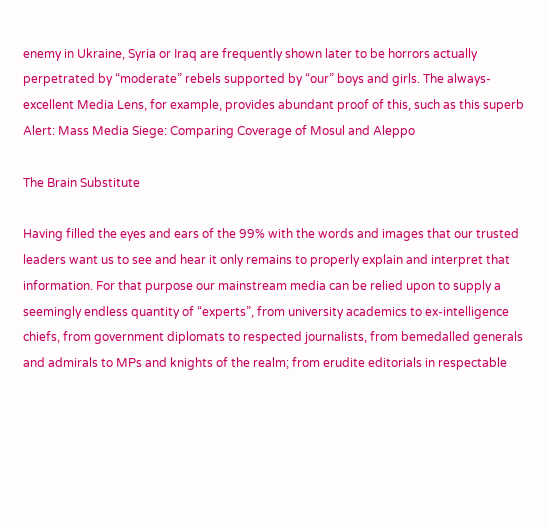enemy in Ukraine, Syria or Iraq are frequently shown later to be horrors actually perpetrated by “moderate” rebels supported by “our” boys and girls. The always-excellent Media Lens, for example, provides abundant proof of this, such as this superb Alert: Mass Media Siege: Comparing Coverage of Mosul and Aleppo

The Brain Substitute

Having filled the eyes and ears of the 99% with the words and images that our trusted leaders want us to see and hear it only remains to properly explain and interpret that information. For that purpose our mainstream media can be relied upon to supply a seemingly endless quantity of “experts”, from university academics to ex-intelligence chiefs, from government diplomats to respected journalists, from bemedalled generals and admirals to MPs and knights of the realm; from erudite editorials in respectable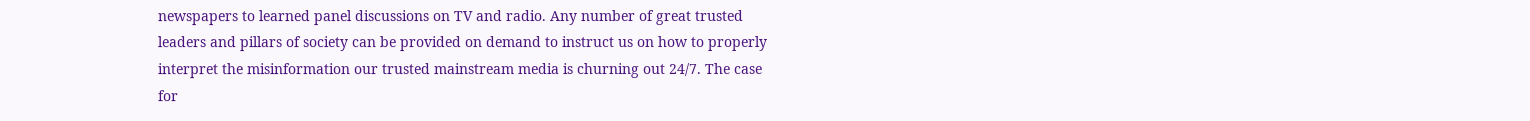newspapers to learned panel discussions on TV and radio. Any number of great trusted leaders and pillars of society can be provided on demand to instruct us on how to properly interpret the misinformation our trusted mainstream media is churning out 24/7. The case for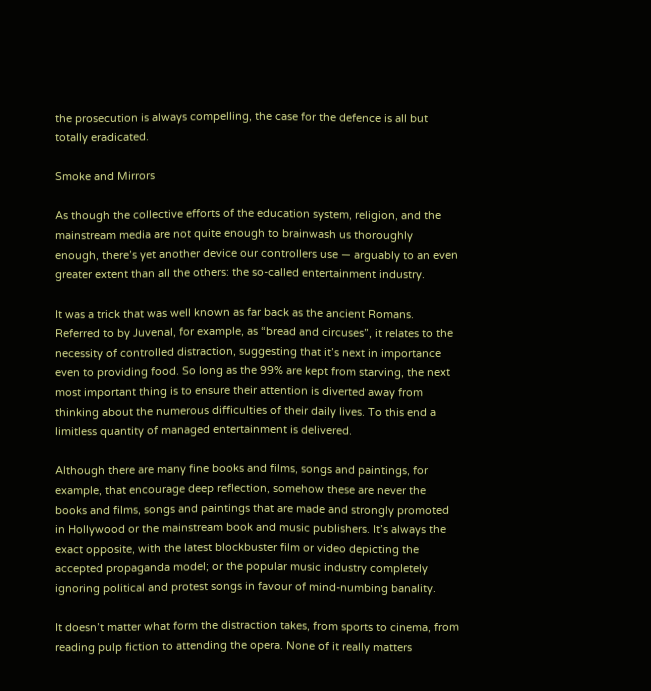the prosecution is always compelling, the case for the defence is all but totally eradicated.

Smoke and Mirrors

As though the collective efforts of the education system, religion, and the mainstream media are not quite enough to brainwash us thoroughly enough, there’s yet another device our controllers use — arguably to an even greater extent than all the others: the so-called entertainment industry.

It was a trick that was well known as far back as the ancient Romans. Referred to by Juvenal, for example, as “bread and circuses”, it relates to the necessity of controlled distraction, suggesting that it’s next in importance even to providing food. So long as the 99% are kept from starving, the next most important thing is to ensure their attention is diverted away from thinking about the numerous difficulties of their daily lives. To this end a limitless quantity of managed entertainment is delivered.

Although there are many fine books and films, songs and paintings, for example, that encourage deep reflection, somehow these are never the books and films, songs and paintings that are made and strongly promoted in Hollywood or the mainstream book and music publishers. It’s always the exact opposite, with the latest blockbuster film or video depicting the accepted propaganda model; or the popular music industry completely ignoring political and protest songs in favour of mind-numbing banality.

It doesn’t matter what form the distraction takes, from sports to cinema, from reading pulp fiction to attending the opera. None of it really matters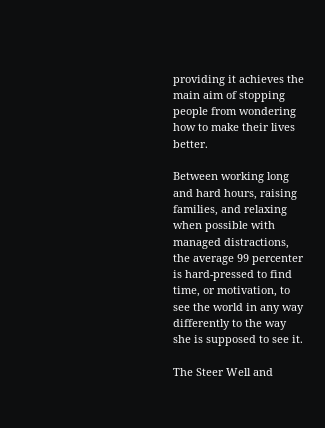providing it achieves the main aim of stopping people from wondering how to make their lives better.

Between working long and hard hours, raising families, and relaxing when possible with managed distractions, the average 99 percenter is hard-pressed to find time, or motivation, to see the world in any way differently to the way she is supposed to see it.

The Steer Well and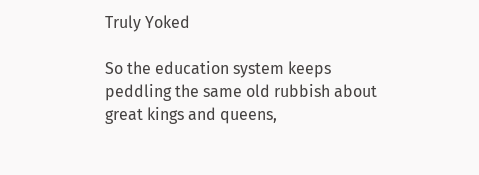Truly Yoked

So the education system keeps peddling the same old rubbish about great kings and queens,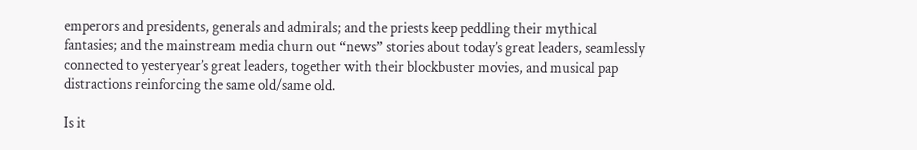emperors and presidents, generals and admirals; and the priests keep peddling their mythical fantasies; and the mainstream media churn out “news” stories about today’s great leaders, seamlessly connected to yesteryear’s great leaders, together with their blockbuster movies, and musical pap distractions reinforcing the same old/same old.

Is it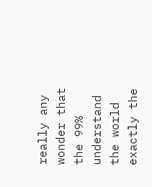really any wonder that the 99% understand the world exactly the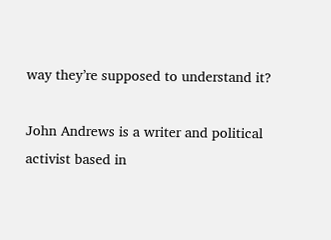way they’re supposed to understand it?

John Andrews is a writer and political activist based in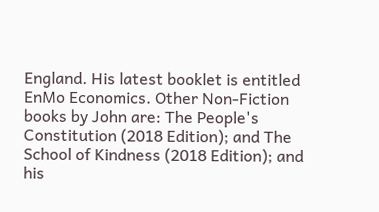England. His latest booklet is entitled EnMo Economics. Other Non-Fiction books by John are: The People's Constitution (2018 Edition); and The School of Kindness (2018 Edition); and his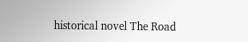historical novel The Road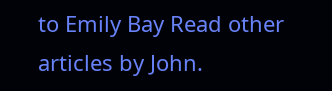to Emily Bay Read other articles by John.